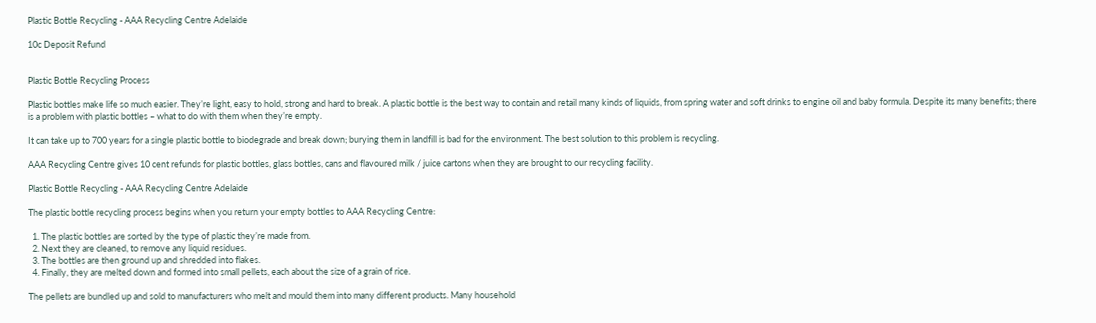Plastic Bottle Recycling - AAA Recycling Centre Adelaide

10c Deposit Refund


Plastic Bottle Recycling Process

Plastic bottles make life so much easier. They’re light, easy to hold, strong and hard to break. A plastic bottle is the best way to contain and retail many kinds of liquids, from spring water and soft drinks to engine oil and baby formula. Despite its many benefits; there is a problem with plastic bottles – what to do with them when they’re empty.

It can take up to 700 years for a single plastic bottle to biodegrade and break down; burying them in landfill is bad for the environment. The best solution to this problem is recycling.

AAA Recycling Centre gives 10 cent refunds for plastic bottles, glass bottles, cans and flavoured milk / juice cartons when they are brought to our recycling facility.

Plastic Bottle Recycling - AAA Recycling Centre Adelaide

The plastic bottle recycling process begins when you return your empty bottles to AAA Recycling Centre:

  1. The plastic bottles are sorted by the type of plastic they’re made from.
  2. Next they are cleaned, to remove any liquid residues.
  3. The bottles are then ground up and shredded into flakes.
  4. Finally, they are melted down and formed into small pellets, each about the size of a grain of rice.

The pellets are bundled up and sold to manufacturers who melt and mould them into many different products. Many household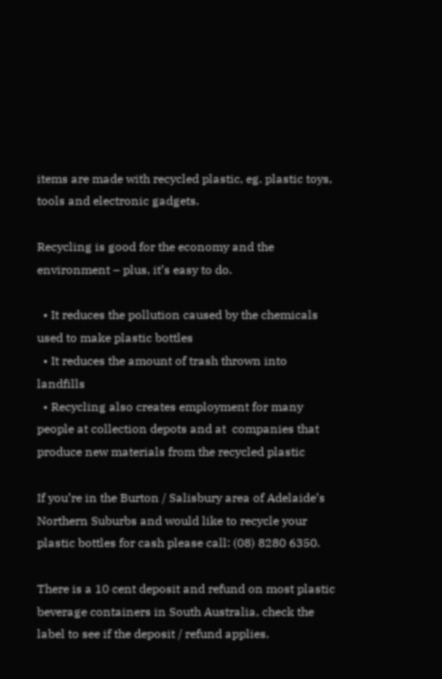items are made with recycled plastic, eg. plastic toys, tools and electronic gadgets.

Recycling is good for the economy and the environment – plus, it’s easy to do.

  • It reduces the pollution caused by the chemicals used to make plastic bottles
  • It reduces the amount of trash thrown into landfills
  • Recycling also creates employment for many people at collection depots and at  companies that produce new materials from the recycled plastic

If you’re in the Burton / Salisbury area of Adelaide’s Northern Suburbs and would like to recycle your plastic bottles for cash please call: (08) 8280 6350.

There is a 10 cent deposit and refund on most plastic beverage containers in South Australia, check the label to see if the deposit / refund applies.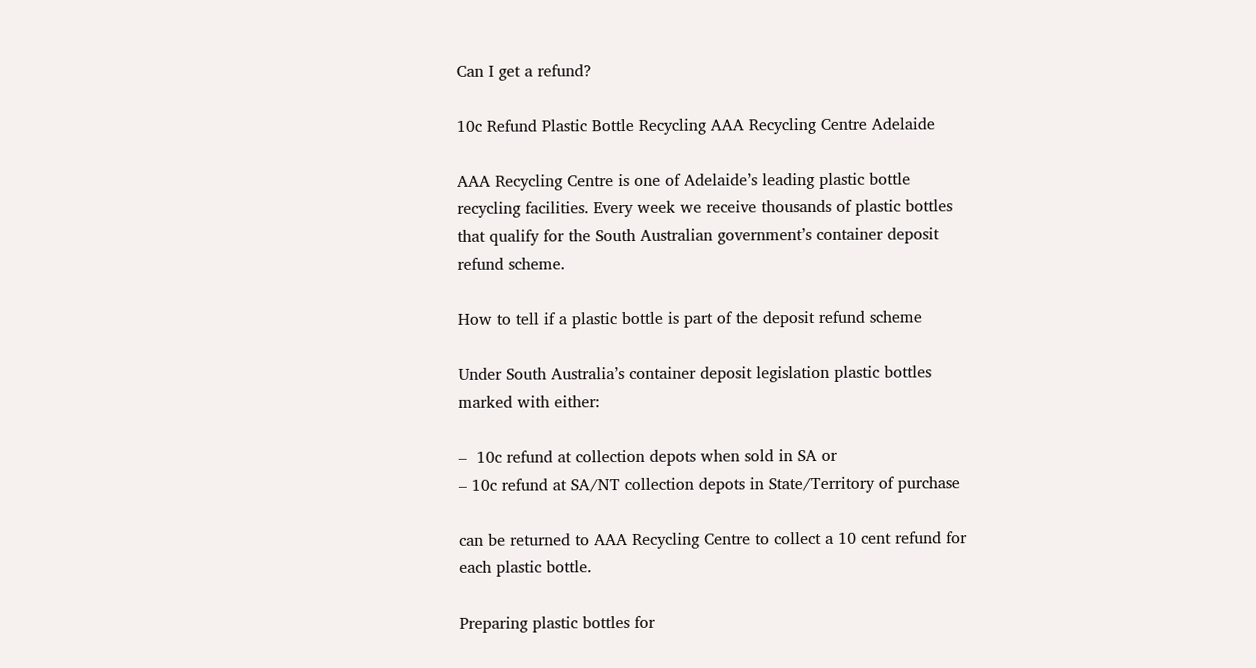Can I get a refund?

10c Refund Plastic Bottle Recycling AAA Recycling Centre Adelaide

AAA Recycling Centre is one of Adelaide’s leading plastic bottle recycling facilities. Every week we receive thousands of plastic bottles that qualify for the South Australian government’s container deposit refund scheme.

How to tell if a plastic bottle is part of the deposit refund scheme

Under South Australia’s container deposit legislation plastic bottles marked with either:

–  10c refund at collection depots when sold in SA or
– 10c refund at SA/NT collection depots in State/Territory of purchase

can be returned to AAA Recycling Centre to collect a 10 cent refund for each plastic bottle.

Preparing plastic bottles for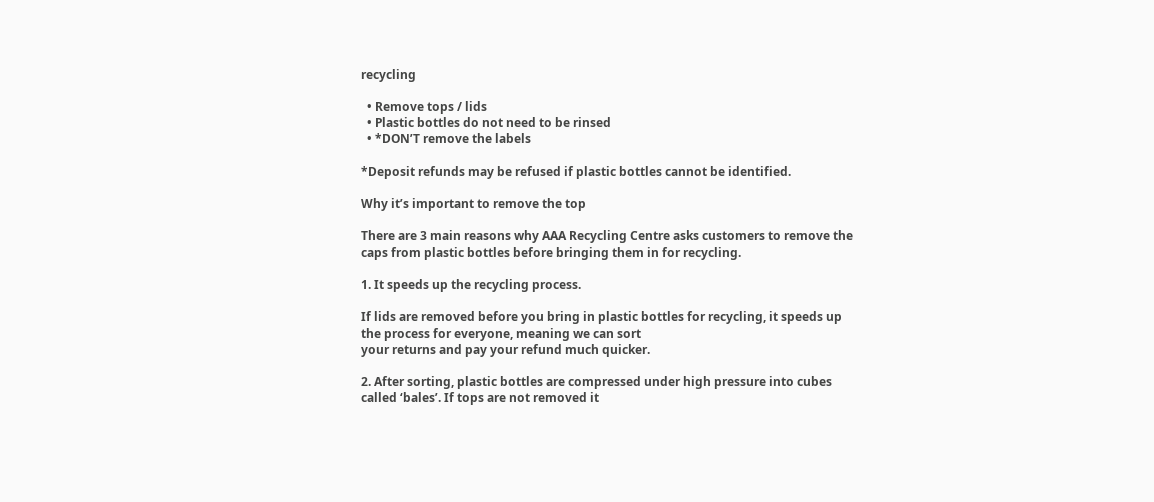recycling

  • Remove tops / lids
  • Plastic bottles do not need to be rinsed
  • *DON’T remove the labels

*Deposit refunds may be refused if plastic bottles cannot be identified.

Why it’s important to remove the top

There are 3 main reasons why AAA Recycling Centre asks customers to remove the caps from plastic bottles before bringing them in for recycling.

1. It speeds up the recycling process.

If lids are removed before you bring in plastic bottles for recycling, it speeds up the process for everyone, meaning we can sort
your returns and pay your refund much quicker.

2. After sorting, plastic bottles are compressed under high pressure into cubes called ‘bales’. If tops are not removed it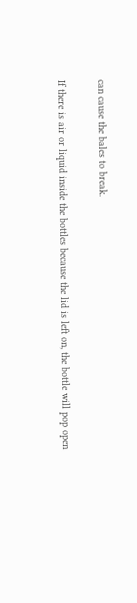can cause the bales to break.

If there is air or liquid inside the bottles because the lid is left on, the bottle will pop open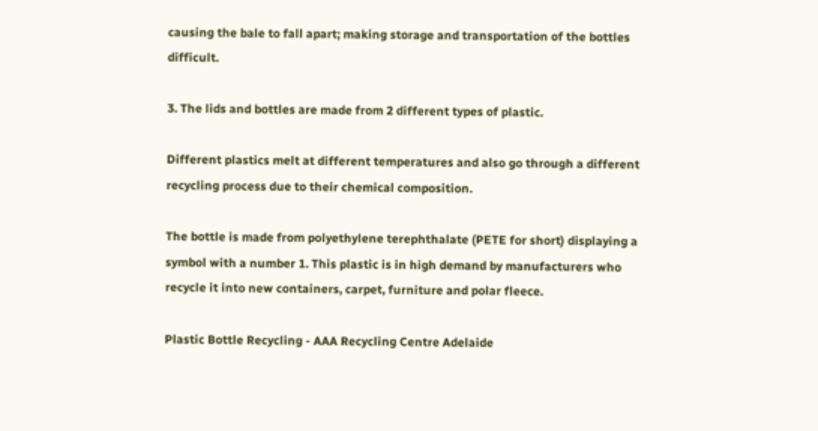causing the bale to fall apart; making storage and transportation of the bottles difficult.

3. The lids and bottles are made from 2 different types of plastic.

Different plastics melt at different temperatures and also go through a different recycling process due to their chemical composition.

The bottle is made from polyethylene terephthalate (PETE for short) displaying a symbol with a number 1. This plastic is in high demand by manufacturers who recycle it into new containers, carpet, furniture and polar fleece.

Plastic Bottle Recycling - AAA Recycling Centre Adelaide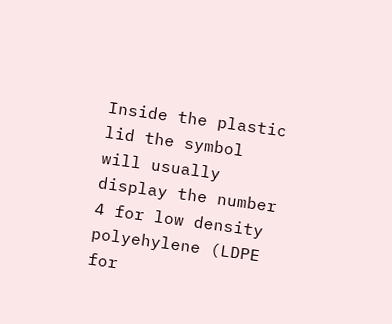Inside the plastic lid the symbol will usually display the number 4 for low density polyehylene (LDPE for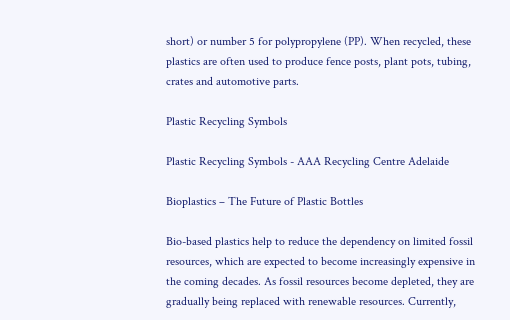short) or number 5 for polypropylene (PP). When recycled, these plastics are often used to produce fence posts, plant pots, tubing, crates and automotive parts.

Plastic Recycling Symbols

Plastic Recycling Symbols - AAA Recycling Centre Adelaide

Bioplastics – The Future of Plastic Bottles

Bio-based plastics help to reduce the dependency on limited fossil resources, which are expected to become increasingly expensive in the coming decades. As fossil resources become depleted, they are gradually being replaced with renewable resources. Currently,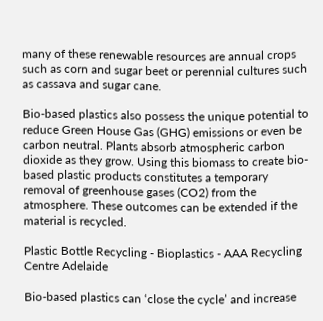many of these renewable resources are annual crops such as corn and sugar beet or perennial cultures such as cassava and sugar cane.

Bio-based plastics also possess the unique potential to reduce Green House Gas (GHG) emissions or even be carbon neutral. Plants absorb atmospheric carbon dioxide as they grow. Using this biomass to create bio-based plastic products constitutes a temporary removal of greenhouse gases (CO2) from the atmosphere. These outcomes can be extended if the material is recycled.

Plastic Bottle Recycling - Bioplastics - AAA Recycling Centre Adelaide

Bio-based plastics can ‘close the cycle’ and increase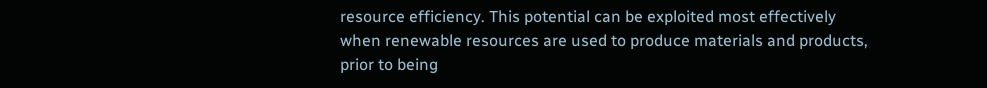resource efficiency. This potential can be exploited most effectively when renewable resources are used to produce materials and products, prior to being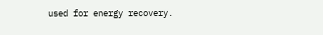used for energy recovery.